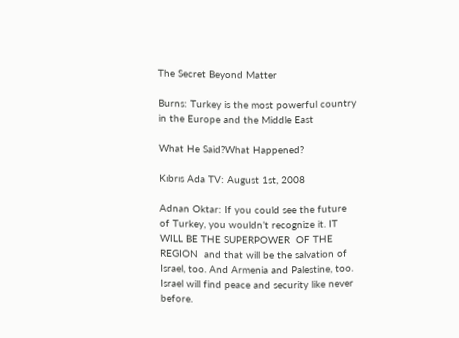The Secret Beyond Matter

Burns: Turkey is the most powerful country in the Europe and the Middle East

What He Said?What Happened?

Kıbrıs Ada TV: August 1st, 2008

Adnan Oktar: If you could see the future of Turkey, you wouldn’t recognize it. IT WILL BE THE SUPERPOWER  OF THE REGION  and that will be the salvation of Israel, too. And Armenia and Palestine, too. Israel will find peace and security like never before.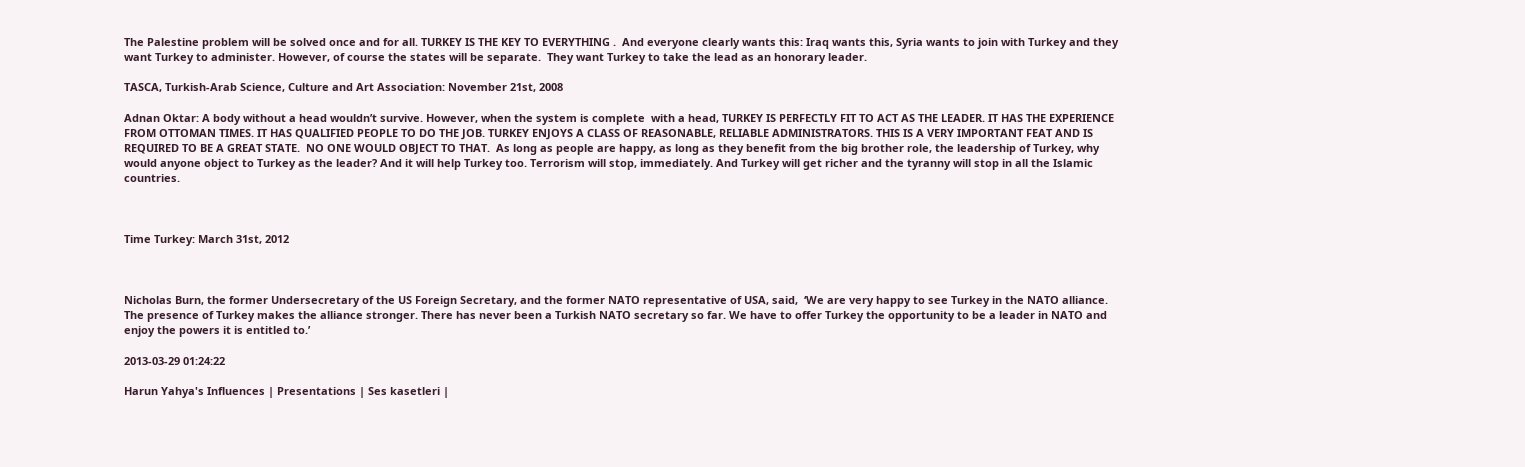The Palestine problem will be solved once and for all. TURKEY IS THE KEY TO EVERYTHING .  And everyone clearly wants this: Iraq wants this, Syria wants to join with Turkey and they want Turkey to administer. However, of course the states will be separate.  They want Turkey to take the lead as an honorary leader.

TASCA, Turkish-Arab Science, Culture and Art Association: November 21st, 2008

Adnan Oktar: A body without a head wouldn’t survive. However, when the system is complete  with a head, TURKEY IS PERFECTLY FIT TO ACT AS THE LEADER. IT HAS THE EXPERIENCE FROM OTTOMAN TIMES. IT HAS QUALIFIED PEOPLE TO DO THE JOB. TURKEY ENJOYS A CLASS OF REASONABLE, RELIABLE ADMINISTRATORS. THIS IS A VERY IMPORTANT FEAT AND IS REQUIRED TO BE A GREAT STATE.  NO ONE WOULD OBJECT TO THAT.  As long as people are happy, as long as they benefit from the big brother role, the leadership of Turkey, why would anyone object to Turkey as the leader? And it will help Turkey too. Terrorism will stop, immediately. And Turkey will get richer and the tyranny will stop in all the Islamic countries.



Time Turkey: March 31st, 2012



Nicholas Burn, the former Undersecretary of the US Foreign Secretary, and the former NATO representative of USA, said,  ‘We are very happy to see Turkey in the NATO alliance. The presence of Turkey makes the alliance stronger. There has never been a Turkish NATO secretary so far. We have to offer Turkey the opportunity to be a leader in NATO and enjoy the powers it is entitled to.’

2013-03-29 01:24:22

Harun Yahya's Influences | Presentations | Ses kasetleri |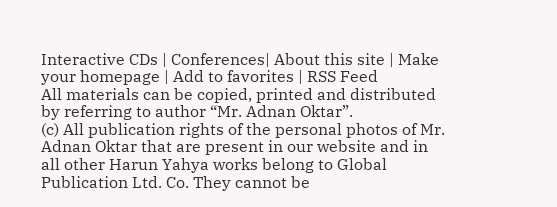Interactive CDs | Conferences| About this site | Make your homepage | Add to favorites | RSS Feed
All materials can be copied, printed and distributed by referring to author “Mr. Adnan Oktar”.
(c) All publication rights of the personal photos of Mr. Adnan Oktar that are present in our website and in all other Harun Yahya works belong to Global Publication Ltd. Co. They cannot be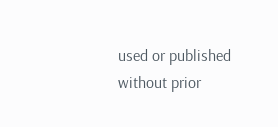used or published without prior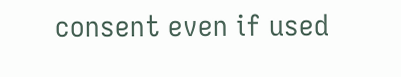consent even if used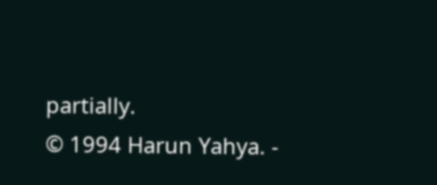partially.
© 1994 Harun Yahya. -